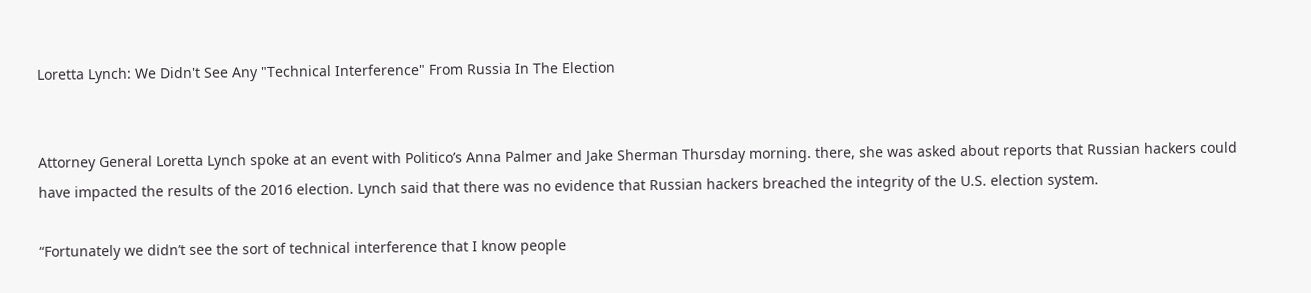Loretta Lynch: We Didn't See Any "Technical Interference" From Russia In The Election


Attorney General Loretta Lynch spoke at an event with Politico’s Anna Palmer and Jake Sherman Thursday morning. there, she was asked about reports that Russian hackers could have impacted the results of the 2016 election. Lynch said that there was no evidence that Russian hackers breached the integrity of the U.S. election system.

“Fortunately we didn’t see the sort of technical interference that I know people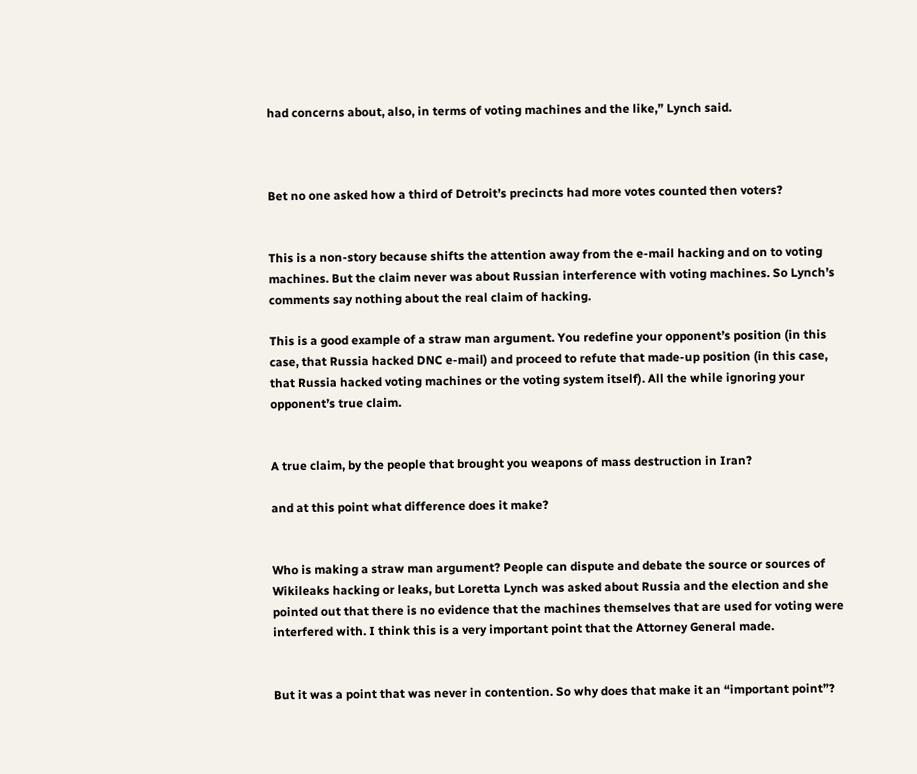had concerns about, also, in terms of voting machines and the like,” Lynch said.



Bet no one asked how a third of Detroit’s precincts had more votes counted then voters?


This is a non-story because shifts the attention away from the e-mail hacking and on to voting machines. But the claim never was about Russian interference with voting machines. So Lynch’s comments say nothing about the real claim of hacking.

This is a good example of a straw man argument. You redefine your opponent’s position (in this case, that Russia hacked DNC e-mail) and proceed to refute that made-up position (in this case, that Russia hacked voting machines or the voting system itself). All the while ignoring your opponent’s true claim.


A true claim, by the people that brought you weapons of mass destruction in Iran?

and at this point what difference does it make?


Who is making a straw man argument? People can dispute and debate the source or sources of Wikileaks hacking or leaks, but Loretta Lynch was asked about Russia and the election and she pointed out that there is no evidence that the machines themselves that are used for voting were interfered with. I think this is a very important point that the Attorney General made.


But it was a point that was never in contention. So why does that make it an “important point”?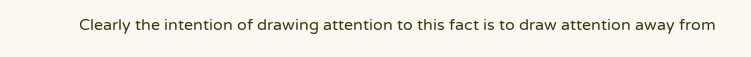Clearly the intention of drawing attention to this fact is to draw attention away from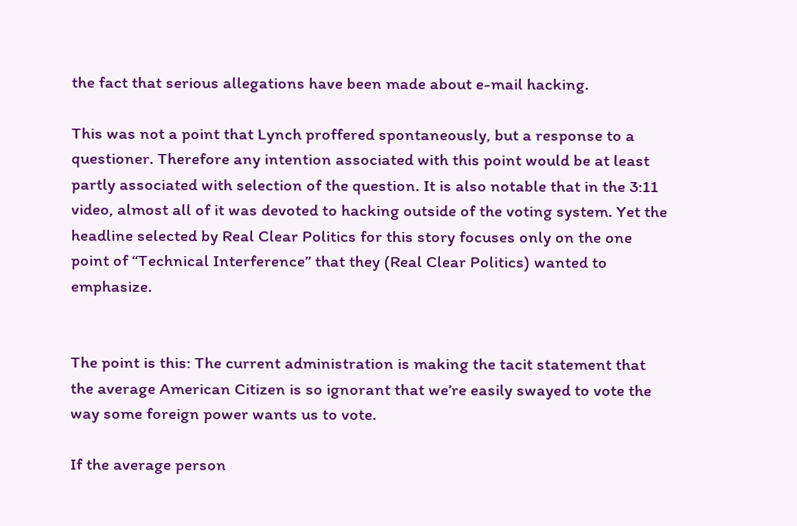the fact that serious allegations have been made about e-mail hacking.

This was not a point that Lynch proffered spontaneously, but a response to a questioner. Therefore any intention associated with this point would be at least partly associated with selection of the question. It is also notable that in the 3:11 video, almost all of it was devoted to hacking outside of the voting system. Yet the headline selected by Real Clear Politics for this story focuses only on the one point of “Technical Interference” that they (Real Clear Politics) wanted to emphasize.


The point is this: The current administration is making the tacit statement that the average American Citizen is so ignorant that we’re easily swayed to vote the way some foreign power wants us to vote.

If the average person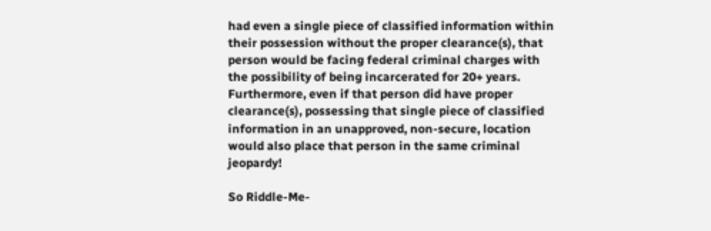had even a single piece of classified information within their possession without the proper clearance(s), that person would be facing federal criminal charges with the possibility of being incarcerated for 20+ years. Furthermore, even if that person did have proper clearance(s), possessing that single piece of classified information in an unapproved, non-secure, location would also place that person in the same criminal jeopardy!

So Riddle-Me-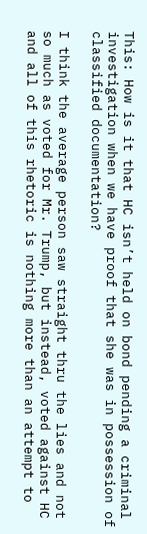This: How is it that HC isn’t held on bond pending a criminal investigation when we have proof that she was in possession of classified documentation?

I think the average person saw straight thru the lies and not so much as voted for Mr. Trump, but instead, voted against HC and all of this rhetoric is nothing more than an attempt to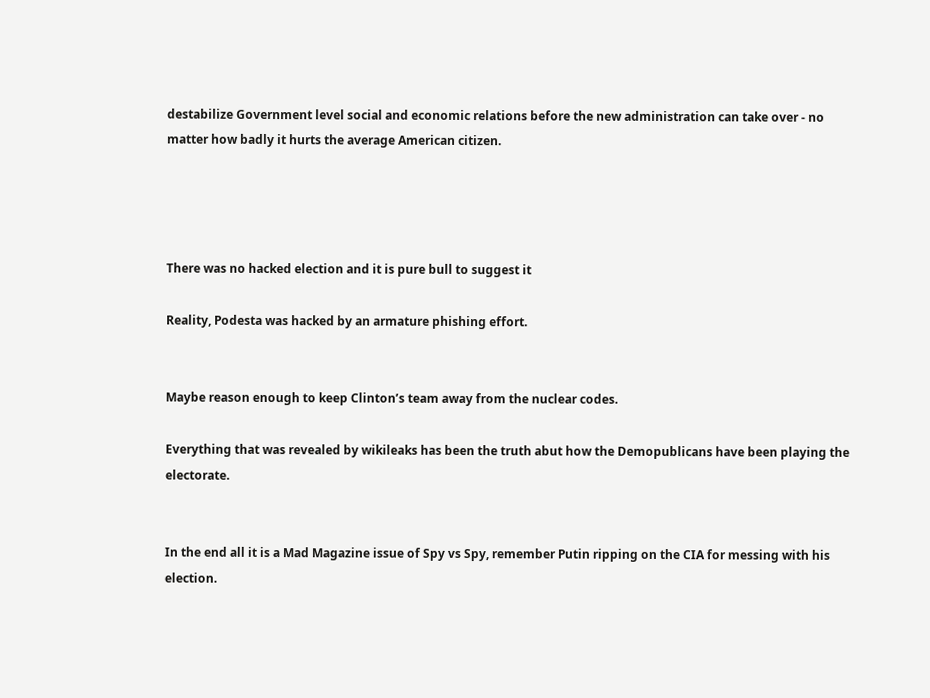destabilize Government level social and economic relations before the new administration can take over - no matter how badly it hurts the average American citizen.




There was no hacked election and it is pure bull to suggest it

Reality, Podesta was hacked by an armature phishing effort.


Maybe reason enough to keep Clinton’s team away from the nuclear codes.

Everything that was revealed by wikileaks has been the truth abut how the Demopublicans have been playing the electorate.


In the end all it is a Mad Magazine issue of Spy vs Spy, remember Putin ripping on the CIA for messing with his election.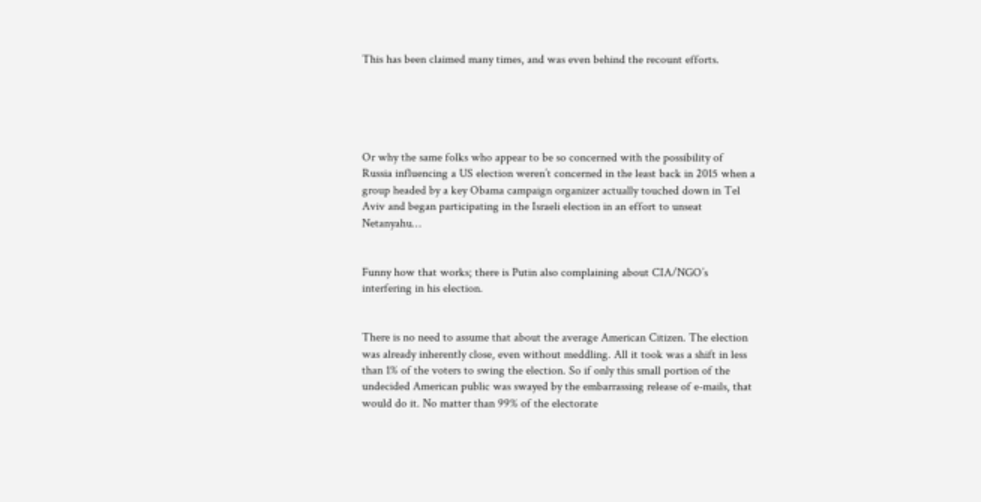This has been claimed many times, and was even behind the recount efforts.





Or why the same folks who appear to be so concerned with the possibility of Russia influencing a US election weren’t concerned in the least back in 2015 when a group headed by a key Obama campaign organizer actually touched down in Tel Aviv and began participating in the Israeli election in an effort to unseat Netanyahu…


Funny how that works; there is Putin also complaining about CIA/NGO’s interfering in his election.


There is no need to assume that about the average American Citizen. The election was already inherently close, even without meddling. All it took was a shift in less than 1% of the voters to swing the election. So if only this small portion of the undecided American public was swayed by the embarrassing release of e-mails, that would do it. No matter than 99% of the electorate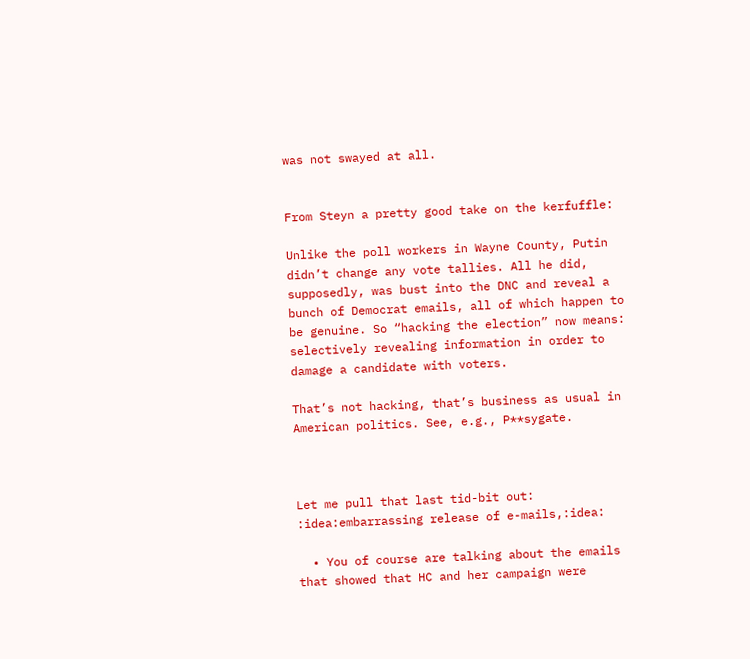was not swayed at all.


From Steyn a pretty good take on the kerfuffle:

Unlike the poll workers in Wayne County, Putin didn’t change any vote tallies. All he did, supposedly, was bust into the DNC and reveal a bunch of Democrat emails, all of which happen to be genuine. So “hacking the election” now means: selectively revealing information in order to damage a candidate with voters.

That’s not hacking, that’s business as usual in American politics. See, e.g., P**sygate.



Let me pull that last tid-bit out: :idea:embarrassing release of e-mails,:idea:

  • You of course are talking about the emails that showed that HC and her campaign were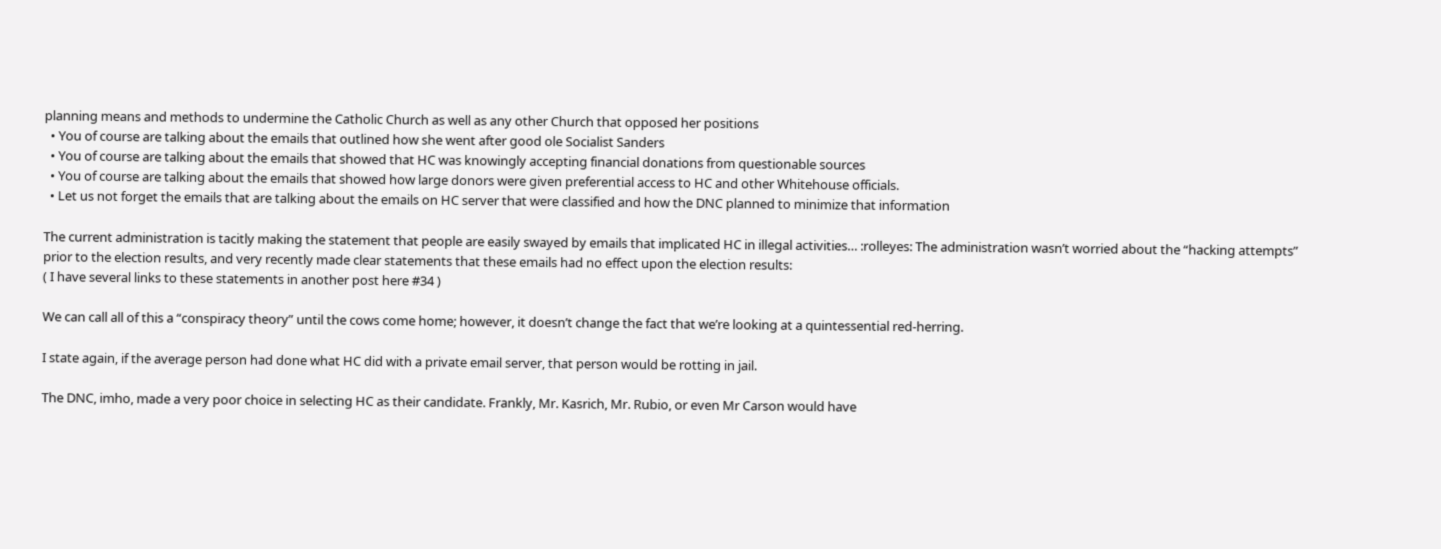planning means and methods to undermine the Catholic Church as well as any other Church that opposed her positions
  • You of course are talking about the emails that outlined how she went after good ole Socialist Sanders
  • You of course are talking about the emails that showed that HC was knowingly accepting financial donations from questionable sources
  • You of course are talking about the emails that showed how large donors were given preferential access to HC and other Whitehouse officials.
  • Let us not forget the emails that are talking about the emails on HC server that were classified and how the DNC planned to minimize that information

The current administration is tacitly making the statement that people are easily swayed by emails that implicated HC in illegal activities… :rolleyes: The administration wasn’t worried about the “hacking attempts” prior to the election results, and very recently made clear statements that these emails had no effect upon the election results:
( I have several links to these statements in another post here #34 )

We can call all of this a “conspiracy theory” until the cows come home; however, it doesn’t change the fact that we’re looking at a quintessential red-herring.

I state again, if the average person had done what HC did with a private email server, that person would be rotting in jail.

The DNC, imho, made a very poor choice in selecting HC as their candidate. Frankly, Mr. Kasrich, Mr. Rubio, or even Mr Carson would have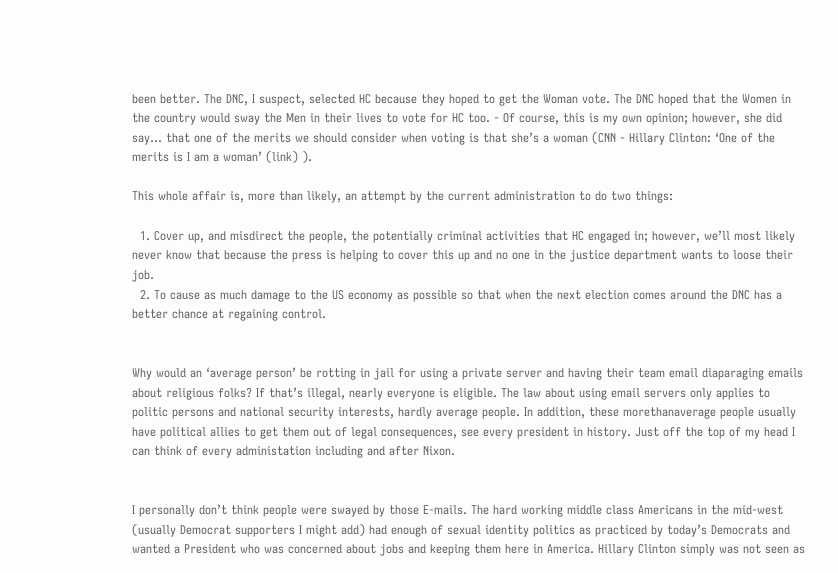been better. The DNC, I suspect, selected HC because they hoped to get the Woman vote. The DNC hoped that the Women in the country would sway the Men in their lives to vote for HC too. - Of course, this is my own opinion; however, she did say… that one of the merits we should consider when voting is that she’s a woman (CNN - Hillary Clinton: ‘One of the merits is I am a woman’ (link) ).

This whole affair is, more than likely, an attempt by the current administration to do two things:

  1. Cover up, and misdirect the people, the potentially criminal activities that HC engaged in; however, we’ll most likely never know that because the press is helping to cover this up and no one in the justice department wants to loose their job.
  2. To cause as much damage to the US economy as possible so that when the next election comes around the DNC has a better chance at regaining control.


Why would an ‘average person’ be rotting in jail for using a private server and having their team email diaparaging emails about religious folks? If that’s illegal, nearly everyone is eligible. The law about using email servers only applies to politic persons and national security interests, hardly average people. In addition, these morethanaverage people usually have political allies to get them out of legal consequences, see every president in history. Just off the top of my head I can think of every administation including and after Nixon.


I personally don’t think people were swayed by those E-mails. The hard working middle class Americans in the mid-west (usually Democrat supporters I might add) had enough of sexual identity politics as practiced by today’s Democrats and wanted a President who was concerned about jobs and keeping them here in America. Hillary Clinton simply was not seen as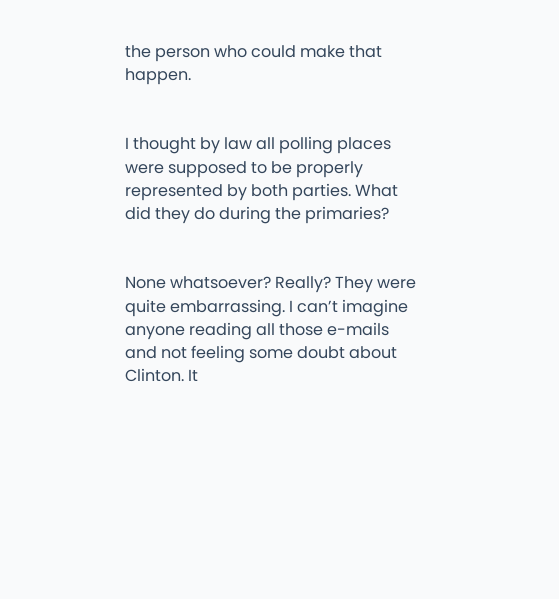the person who could make that happen.


I thought by law all polling places were supposed to be properly represented by both parties. What did they do during the primaries?


None whatsoever? Really? They were quite embarrassing. I can’t imagine anyone reading all those e-mails and not feeling some doubt about Clinton. It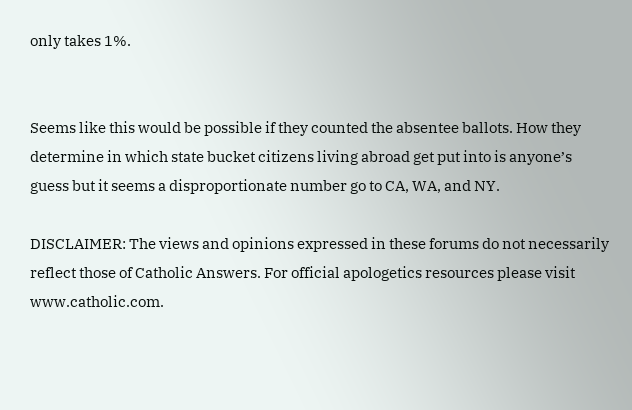only takes 1%.


Seems like this would be possible if they counted the absentee ballots. How they determine in which state bucket citizens living abroad get put into is anyone’s guess but it seems a disproportionate number go to CA, WA, and NY.

DISCLAIMER: The views and opinions expressed in these forums do not necessarily reflect those of Catholic Answers. For official apologetics resources please visit www.catholic.com.